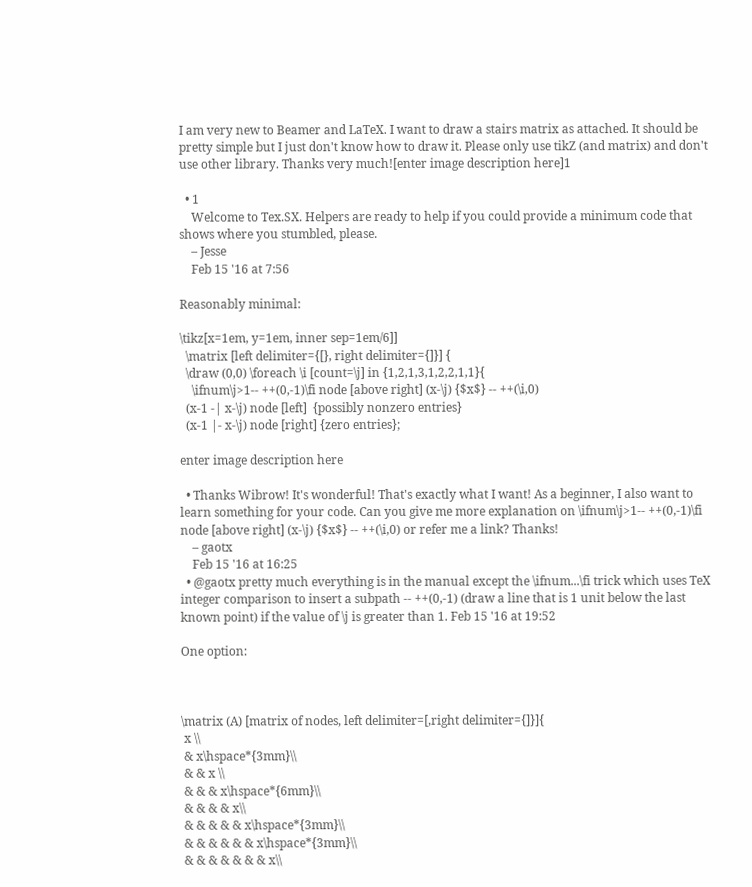I am very new to Beamer and LaTeX. I want to draw a stairs matrix as attached. It should be pretty simple but I just don't know how to draw it. Please only use tikZ (and matrix) and don't use other library. Thanks very much![enter image description here]1

  • 1
    Welcome to Tex.SX. Helpers are ready to help if you could provide a minimum code that shows where you stumbled, please.
    – Jesse
    Feb 15 '16 at 7:56

Reasonably minimal:

\tikz[x=1em, y=1em, inner sep=1em/6]]
  \matrix [left delimiter={[}, right delimiter={]}] {
  \draw (0,0) \foreach \i [count=\j] in {1,2,1,3,1,2,2,1,1}{
    \ifnum\j>1-- ++(0,-1)\fi node [above right] (x-\j) {$x$} -- ++(\i,0)
  (x-1 -| x-\j) node [left]  {possibly nonzero entries}
  (x-1 |- x-\j) node [right] {zero entries};

enter image description here

  • Thanks Wibrow! It's wonderful! That's exactly what I want! As a beginner, I also want to learn something for your code. Can you give me more explanation on \ifnum\j>1-- ++(0,-1)\fi node [above right] (x-\j) {$x$} -- ++(\i,0) or refer me a link? Thanks!
    – gaotx
    Feb 15 '16 at 16:25
  • @gaotx pretty much everything is in the manual except the \ifnum...\fi trick which uses TeX integer comparison to insert a subpath -- ++(0,-1) (draw a line that is 1 unit below the last known point) if the value of \j is greater than 1. Feb 15 '16 at 19:52

One option:



\matrix (A) [matrix of nodes, left delimiter=[,right delimiter={]}]{
 x \\
 & x\hspace*{3mm}\\
 & & x \\
 & & & x\hspace*{6mm}\\
 & & & & x\\
 & & & & & x\hspace*{3mm}\\
 & & & & & & x\hspace*{3mm}\\
 & & & & & & & x\\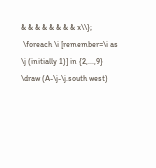& & & & & & & & x\\};
 \foreach \i [remember=\i as \j (initially 1)] in {2,...,9}
\draw (A-\j-\j.south west)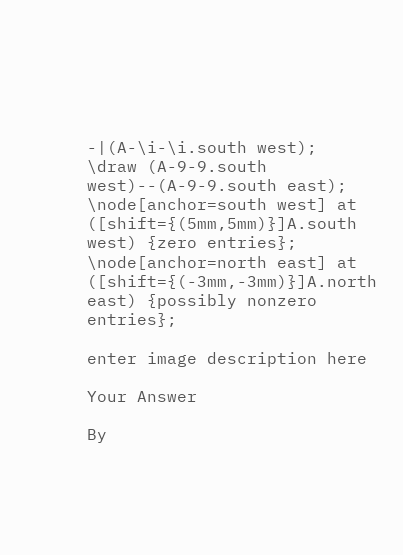-|(A-\i-\i.south west);
\draw (A-9-9.south west)--(A-9-9.south east);
\node[anchor=south west] at ([shift={(5mm,5mm)}]A.south west) {zero entries};
\node[anchor=north east] at ([shift={(-3mm,-3mm)}]A.north east) {possibly nonzero entries};

enter image description here

Your Answer

By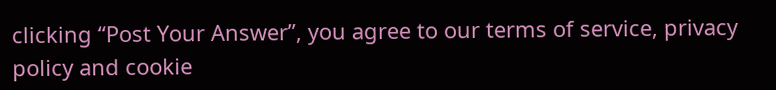clicking “Post Your Answer”, you agree to our terms of service, privacy policy and cookie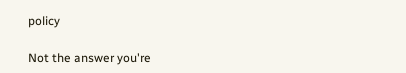policy

Not the answer you're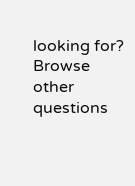looking for? Browse other questions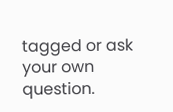tagged or ask your own question.